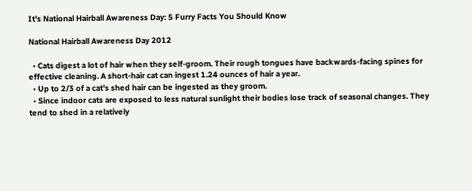It's National Hairball Awareness Day: 5 Furry Facts You Should Know

National Hairball Awareness Day 2012

  • Cats digest a lot of hair when they self-groom. Their rough tongues have backwards-facing spines for effective cleaning. A short-hair cat can ingest 1.24 ounces of hair a year.
  • Up to 2/3 of a cat's shed hair can be ingested as they groom.
  • Since indoor cats are exposed to less natural sunlight their bodies lose track of seasonal changes. They tend to shed in a relatively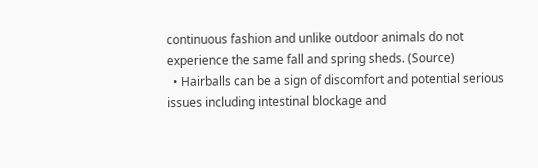continuous fashion and unlike outdoor animals do not experience the same fall and spring sheds. (Source)
  • Hairballs can be a sign of discomfort and potential serious issues including intestinal blockage and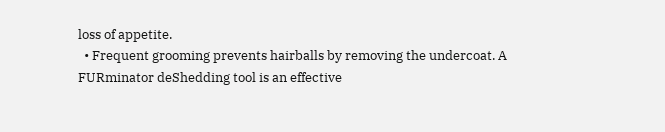loss of appetite.
  • Frequent grooming prevents hairballs by removing the undercoat. A FURminator deShedding tool is an effective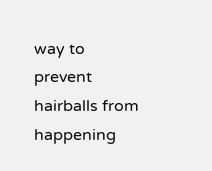way to prevent hairballs from happening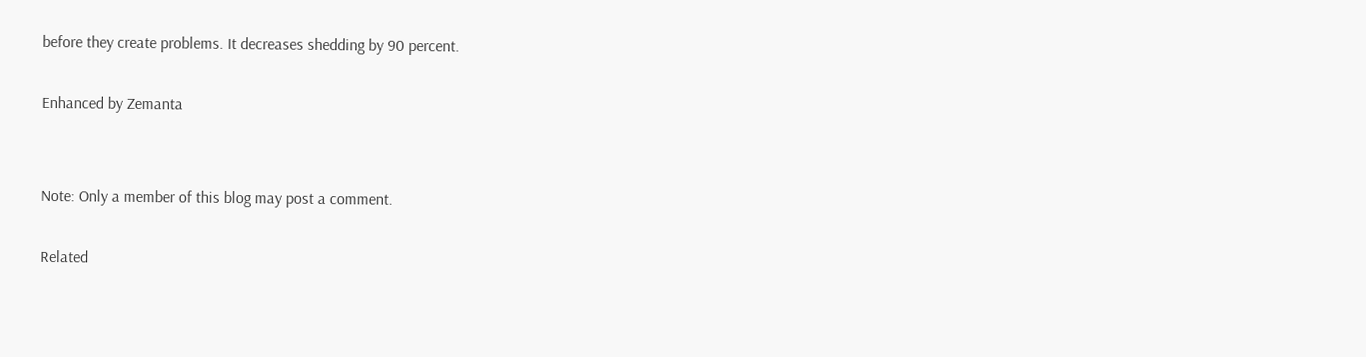before they create problems. It decreases shedding by 90 percent.

Enhanced by Zemanta


Note: Only a member of this blog may post a comment.

Related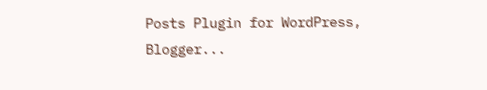Posts Plugin for WordPress, Blogger...